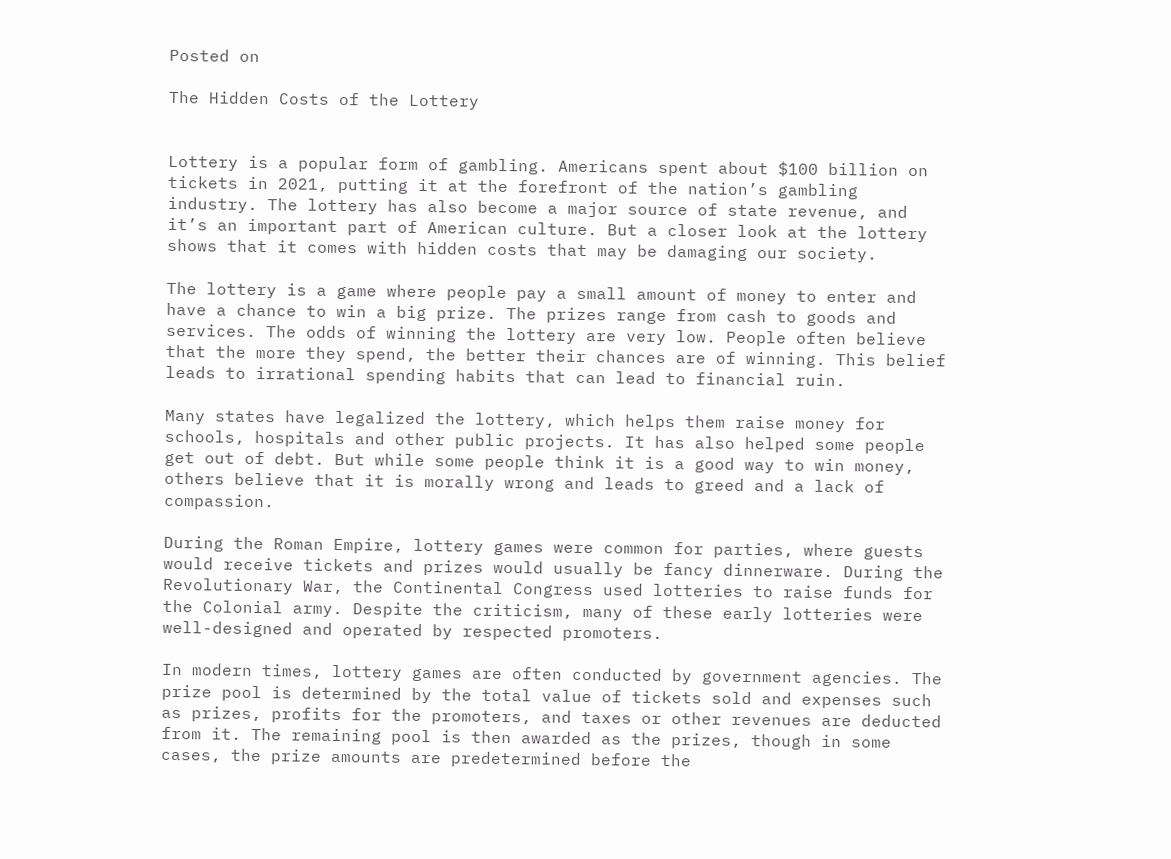Posted on

The Hidden Costs of the Lottery


Lottery is a popular form of gambling. Americans spent about $100 billion on tickets in 2021, putting it at the forefront of the nation’s gambling industry. The lottery has also become a major source of state revenue, and it’s an important part of American culture. But a closer look at the lottery shows that it comes with hidden costs that may be damaging our society.

The lottery is a game where people pay a small amount of money to enter and have a chance to win a big prize. The prizes range from cash to goods and services. The odds of winning the lottery are very low. People often believe that the more they spend, the better their chances are of winning. This belief leads to irrational spending habits that can lead to financial ruin.

Many states have legalized the lottery, which helps them raise money for schools, hospitals and other public projects. It has also helped some people get out of debt. But while some people think it is a good way to win money, others believe that it is morally wrong and leads to greed and a lack of compassion.

During the Roman Empire, lottery games were common for parties, where guests would receive tickets and prizes would usually be fancy dinnerware. During the Revolutionary War, the Continental Congress used lotteries to raise funds for the Colonial army. Despite the criticism, many of these early lotteries were well-designed and operated by respected promoters.

In modern times, lottery games are often conducted by government agencies. The prize pool is determined by the total value of tickets sold and expenses such as prizes, profits for the promoters, and taxes or other revenues are deducted from it. The remaining pool is then awarded as the prizes, though in some cases, the prize amounts are predetermined before the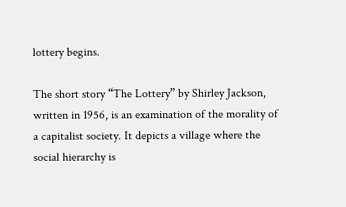lottery begins.

The short story “The Lottery” by Shirley Jackson, written in 1956, is an examination of the morality of a capitalist society. It depicts a village where the social hierarchy is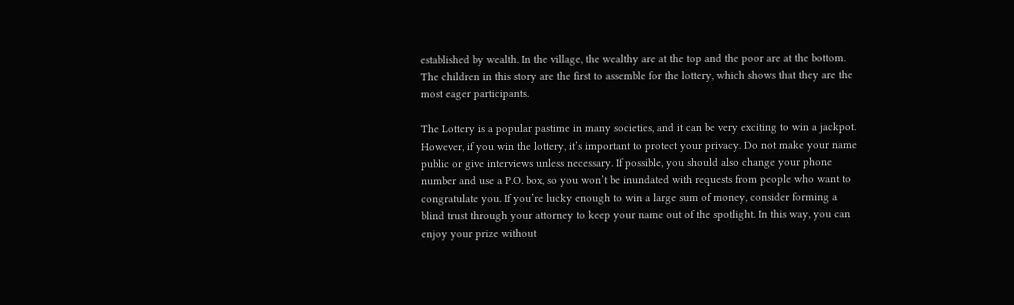established by wealth. In the village, the wealthy are at the top and the poor are at the bottom. The children in this story are the first to assemble for the lottery, which shows that they are the most eager participants.

The Lottery is a popular pastime in many societies, and it can be very exciting to win a jackpot. However, if you win the lottery, it’s important to protect your privacy. Do not make your name public or give interviews unless necessary. If possible, you should also change your phone number and use a P.O. box, so you won’t be inundated with requests from people who want to congratulate you. If you’re lucky enough to win a large sum of money, consider forming a blind trust through your attorney to keep your name out of the spotlight. In this way, you can enjoy your prize without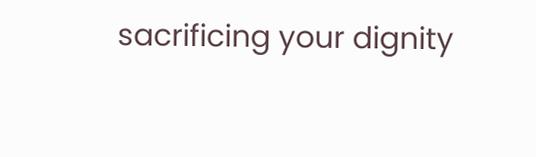sacrificing your dignity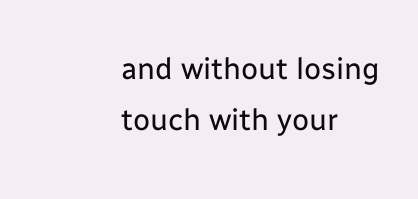and without losing touch with your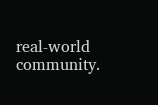real-world community.